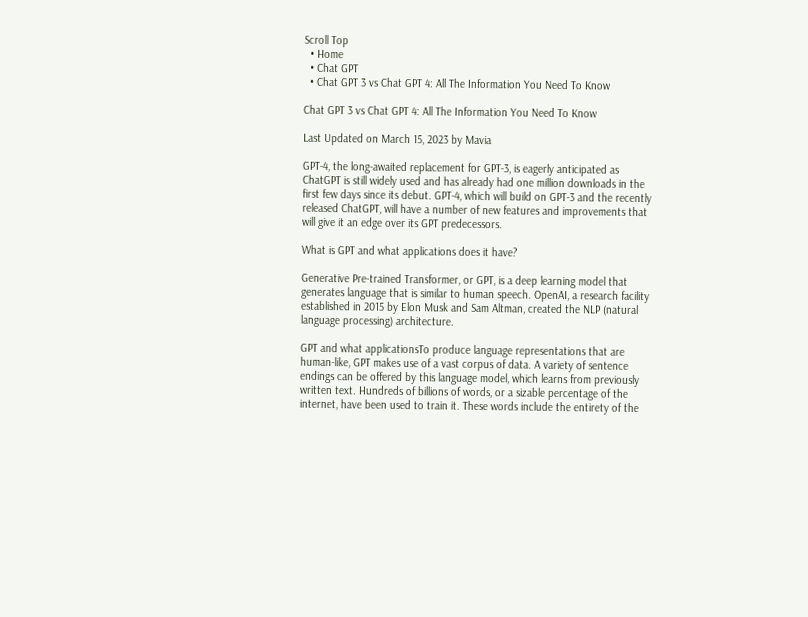Scroll Top
  • Home
  • Chat GPT
  • Chat GPT 3 vs Chat GPT 4: All The Information You Need To Know

Chat GPT 3 vs Chat GPT 4: All The Information You Need To Know

Last Updated on March 15, 2023 by Mavia

GPT-4, the long-awaited replacement for GPT-3, is eagerly anticipated as ChatGPT is still widely used and has already had one million downloads in the first few days since its debut. GPT-4, which will build on GPT-3 and the recently released ChatGPT, will have a number of new features and improvements that will give it an edge over its GPT predecessors.

What is GPT and what applications does it have?

Generative Pre-trained Transformer, or GPT, is a deep learning model that generates language that is similar to human speech. OpenAI, a research facility established in 2015 by Elon Musk and Sam Altman, created the NLP (natural language processing) architecture.

GPT and what applicationsTo produce language representations that are human-like, GPT makes use of a vast corpus of data. A variety of sentence endings can be offered by this language model, which learns from previously written text. Hundreds of billions of words, or a sizable percentage of the internet, have been used to train it. These words include the entirety of the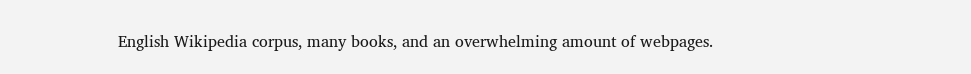English Wikipedia corpus, many books, and an overwhelming amount of webpages.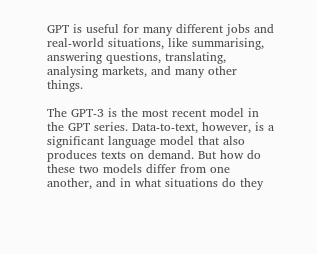GPT is useful for many different jobs and real-world situations, like summarising, answering questions, translating, analysing markets, and many other things.

The GPT-3 is the most recent model in the GPT series. Data-to-text, however, is a significant language model that also produces texts on demand. But how do these two models differ from one another, and in what situations do they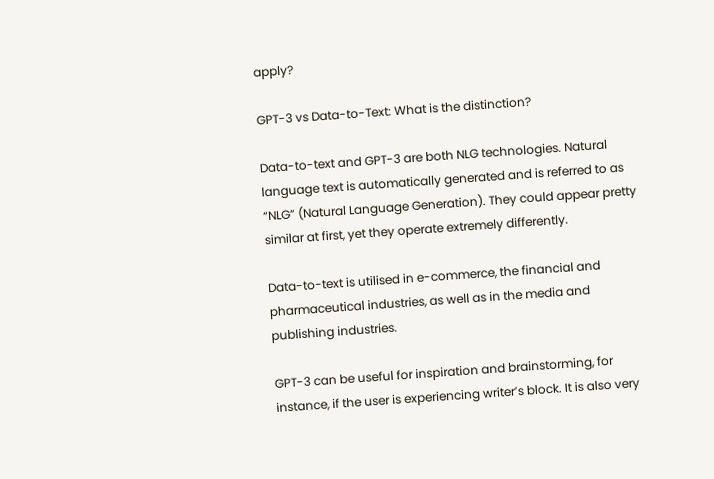apply?

GPT-3 vs Data-to-Text: What is the distinction?

Data-to-text and GPT-3 are both NLG technologies. Natural language text is automatically generated and is referred to as “NLG” (Natural Language Generation). They could appear pretty similar at first, yet they operate extremely differently.

Data-to-text is utilised in e-commerce, the financial and pharmaceutical industries, as well as in the media and publishing industries.

GPT-3 can be useful for inspiration and brainstorming, for instance, if the user is experiencing writer’s block. It is also very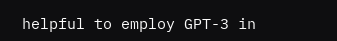helpful to employ GPT-3 in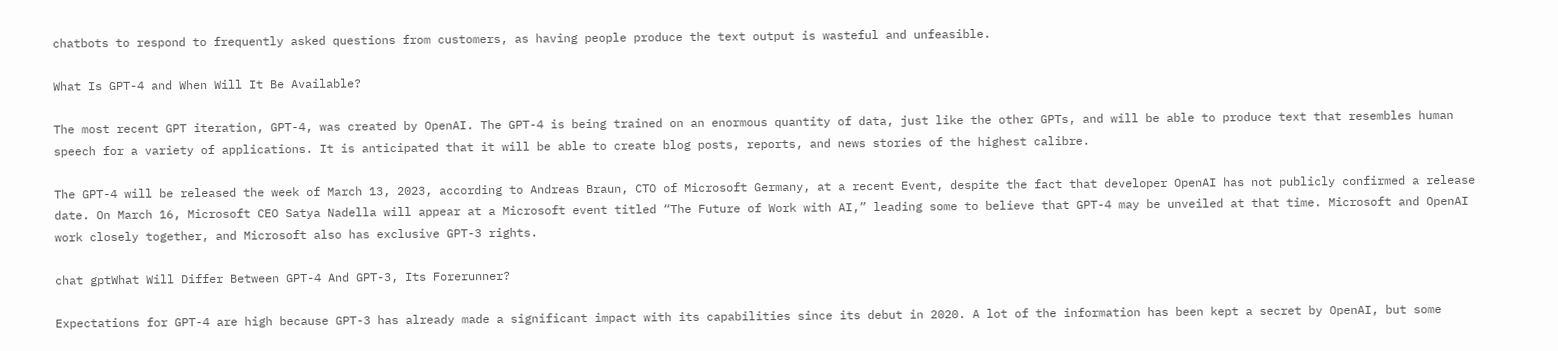chatbots to respond to frequently asked questions from customers, as having people produce the text output is wasteful and unfeasible.

What Is GPT-4 and When Will It Be Available?

The most recent GPT iteration, GPT-4, was created by OpenAI. The GPT-4 is being trained on an enormous quantity of data, just like the other GPTs, and will be able to produce text that resembles human speech for a variety of applications. It is anticipated that it will be able to create blog posts, reports, and news stories of the highest calibre.

The GPT-4 will be released the week of March 13, 2023, according to Andreas Braun, CTO of Microsoft Germany, at a recent Event, despite the fact that developer OpenAI has not publicly confirmed a release date. On March 16, Microsoft CEO Satya Nadella will appear at a Microsoft event titled “The Future of Work with AI,” leading some to believe that GPT-4 may be unveiled at that time. Microsoft and OpenAI work closely together, and Microsoft also has exclusive GPT-3 rights.

chat gptWhat Will Differ Between GPT-4 And GPT-3, Its Forerunner?

Expectations for GPT-4 are high because GPT-3 has already made a significant impact with its capabilities since its debut in 2020. A lot of the information has been kept a secret by OpenAI, but some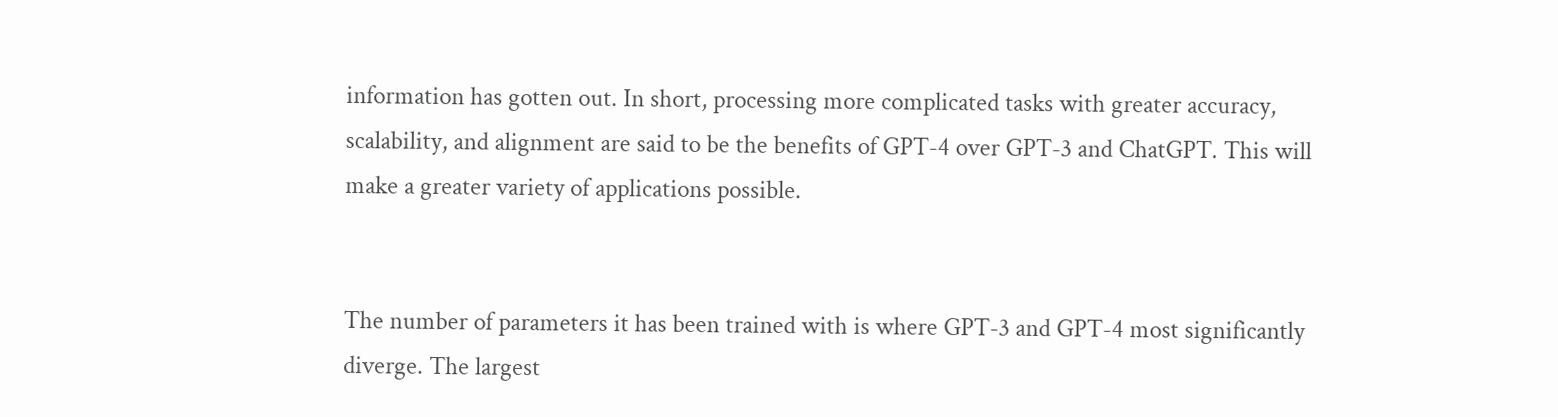information has gotten out. In short, processing more complicated tasks with greater accuracy, scalability, and alignment are said to be the benefits of GPT-4 over GPT-3 and ChatGPT. This will make a greater variety of applications possible.


The number of parameters it has been trained with is where GPT-3 and GPT-4 most significantly diverge. The largest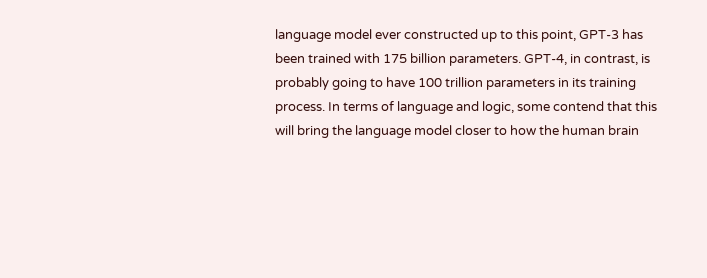language model ever constructed up to this point, GPT-3 has been trained with 175 billion parameters. GPT-4, in contrast, is probably going to have 100 trillion parameters in its training process. In terms of language and logic, some contend that this will bring the language model closer to how the human brain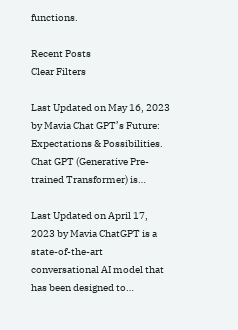functions.

Recent Posts
Clear Filters

Last Updated on May 16, 2023 by Mavia Chat GPT’s Future: Expectations & Possibilities. Chat GPT (Generative Pre-trained Transformer) is…

Last Updated on April 17, 2023 by Mavia ChatGPT is a state-of-the-art conversational AI model that has been designed to…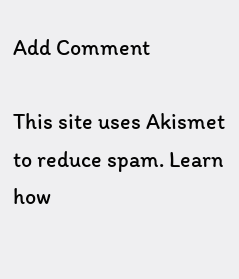Add Comment

This site uses Akismet to reduce spam. Learn how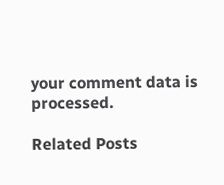your comment data is processed.

Related Posts